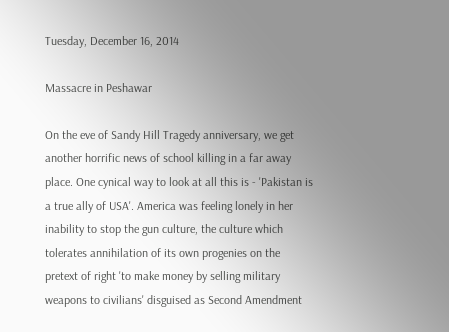Tuesday, December 16, 2014

Massacre in Peshawar

On the eve of Sandy Hill Tragedy anniversary, we get another horrific news of school killing in a far away place. One cynical way to look at all this is - 'Pakistan is a true ally of USA'. America was feeling lonely in her inability to stop the gun culture, the culture which tolerates annihilation of its own progenies on the pretext of right 'to make money by selling military weapons to civilians' disguised as Second Amendment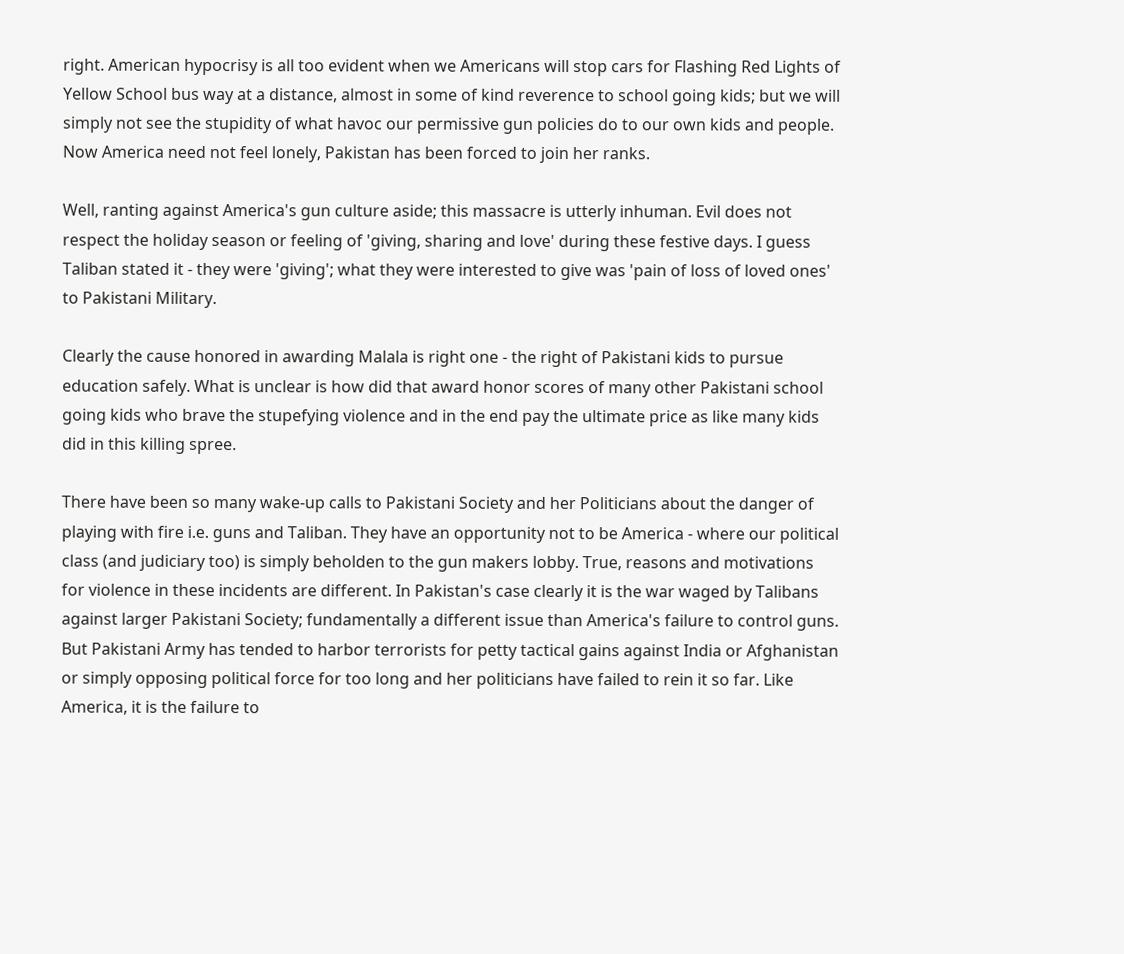right. American hypocrisy is all too evident when we Americans will stop cars for Flashing Red Lights of Yellow School bus way at a distance, almost in some of kind reverence to school going kids; but we will simply not see the stupidity of what havoc our permissive gun policies do to our own kids and people. Now America need not feel lonely, Pakistan has been forced to join her ranks.

Well, ranting against America's gun culture aside; this massacre is utterly inhuman. Evil does not respect the holiday season or feeling of 'giving, sharing and love' during these festive days. I guess Taliban stated it - they were 'giving'; what they were interested to give was 'pain of loss of loved ones' to Pakistani Military.

Clearly the cause honored in awarding Malala is right one - the right of Pakistani kids to pursue education safely. What is unclear is how did that award honor scores of many other Pakistani school going kids who brave the stupefying violence and in the end pay the ultimate price as like many kids did in this killing spree.

There have been so many wake-up calls to Pakistani Society and her Politicians about the danger of playing with fire i.e. guns and Taliban. They have an opportunity not to be America - where our political class (and judiciary too) is simply beholden to the gun makers lobby. True, reasons and motivations for violence in these incidents are different. In Pakistan's case clearly it is the war waged by Talibans against larger Pakistani Society; fundamentally a different issue than America's failure to control guns. But Pakistani Army has tended to harbor terrorists for petty tactical gains against India or Afghanistan or simply opposing political force for too long and her politicians have failed to rein it so far. Like America, it is the failure to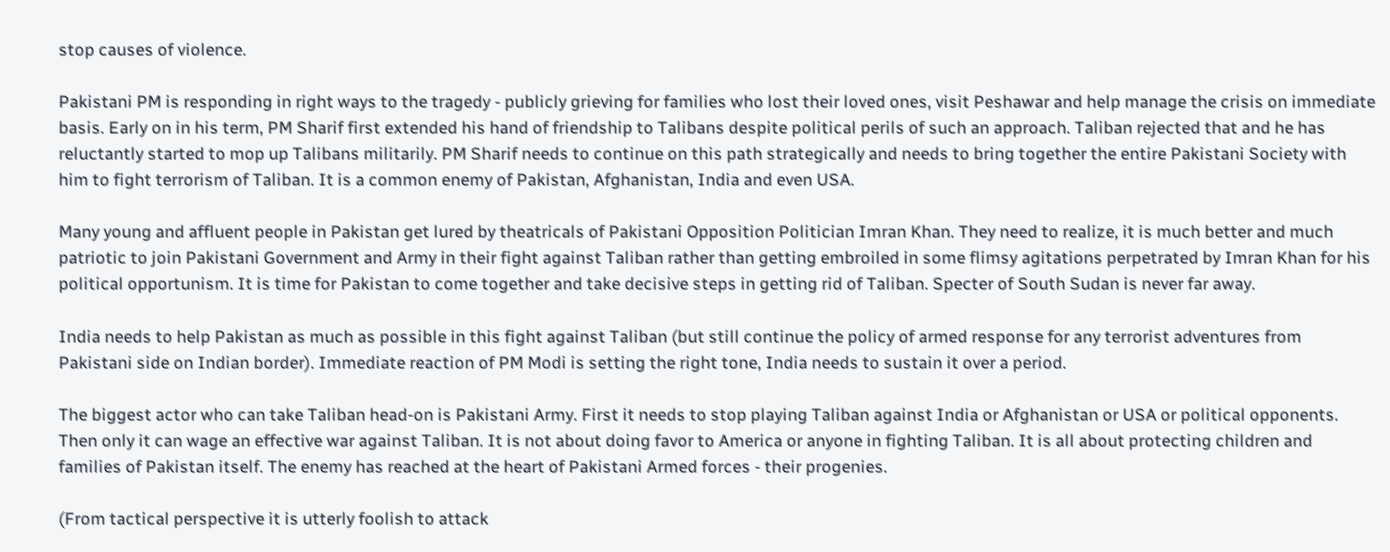stop causes of violence.

Pakistani PM is responding in right ways to the tragedy - publicly grieving for families who lost their loved ones, visit Peshawar and help manage the crisis on immediate basis. Early on in his term, PM Sharif first extended his hand of friendship to Talibans despite political perils of such an approach. Taliban rejected that and he has reluctantly started to mop up Talibans militarily. PM Sharif needs to continue on this path strategically and needs to bring together the entire Pakistani Society with him to fight terrorism of Taliban. It is a common enemy of Pakistan, Afghanistan, India and even USA.

Many young and affluent people in Pakistan get lured by theatricals of Pakistani Opposition Politician Imran Khan. They need to realize, it is much better and much patriotic to join Pakistani Government and Army in their fight against Taliban rather than getting embroiled in some flimsy agitations perpetrated by Imran Khan for his political opportunism. It is time for Pakistan to come together and take decisive steps in getting rid of Taliban. Specter of South Sudan is never far away.

India needs to help Pakistan as much as possible in this fight against Taliban (but still continue the policy of armed response for any terrorist adventures from Pakistani side on Indian border). Immediate reaction of PM Modi is setting the right tone, India needs to sustain it over a period.

The biggest actor who can take Taliban head-on is Pakistani Army. First it needs to stop playing Taliban against India or Afghanistan or USA or political opponents. Then only it can wage an effective war against Taliban. It is not about doing favor to America or anyone in fighting Taliban. It is all about protecting children and families of Pakistan itself. The enemy has reached at the heart of Pakistani Armed forces - their progenies.

(From tactical perspective it is utterly foolish to attack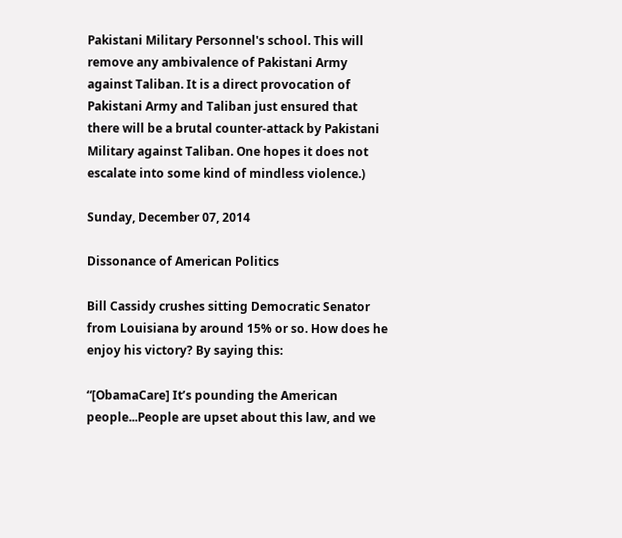Pakistani Military Personnel's school. This will remove any ambivalence of Pakistani Army against Taliban. It is a direct provocation of Pakistani Army and Taliban just ensured that there will be a brutal counter-attack by Pakistani Military against Taliban. One hopes it does not escalate into some kind of mindless violence.)

Sunday, December 07, 2014

Dissonance of American Politics

Bill Cassidy crushes sitting Democratic Senator from Louisiana by around 15% or so. How does he enjoy his victory? By saying this:

“[ObamaCare] It’s pounding the American people...People are upset about this law, and we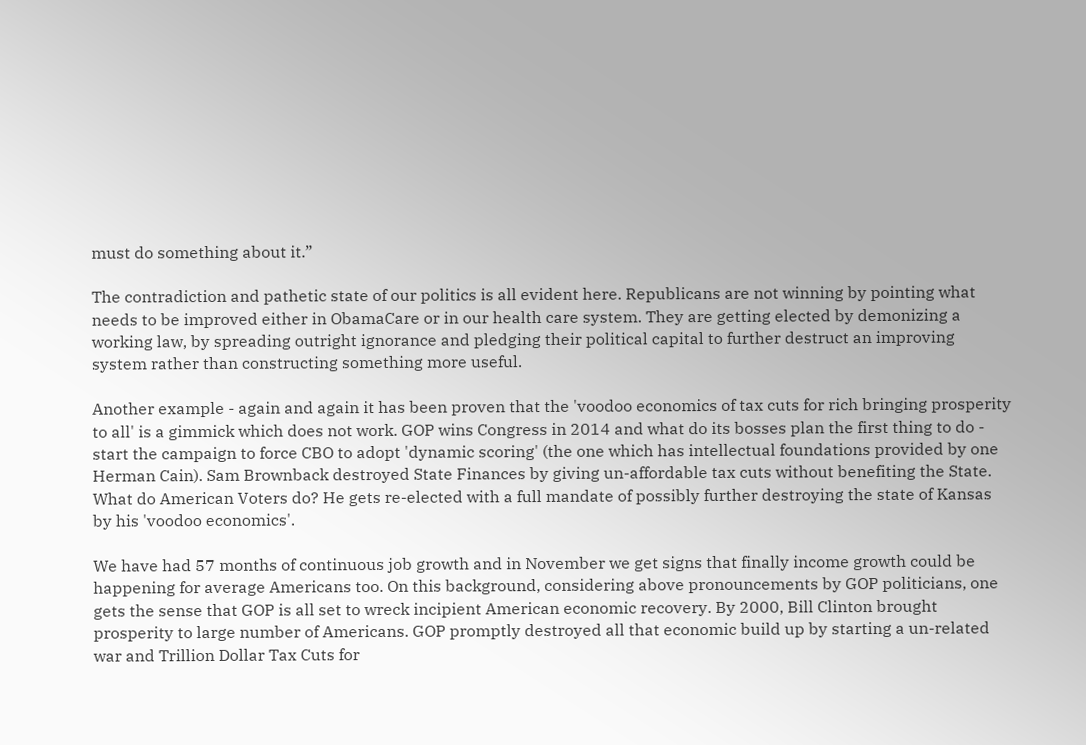must do something about it.”

The contradiction and pathetic state of our politics is all evident here. Republicans are not winning by pointing what needs to be improved either in ObamaCare or in our health care system. They are getting elected by demonizing a working law, by spreading outright ignorance and pledging their political capital to further destruct an improving system rather than constructing something more useful.

Another example - again and again it has been proven that the 'voodoo economics of tax cuts for rich bringing prosperity to all' is a gimmick which does not work. GOP wins Congress in 2014 and what do its bosses plan the first thing to do - start the campaign to force CBO to adopt 'dynamic scoring' (the one which has intellectual foundations provided by one Herman Cain). Sam Brownback destroyed State Finances by giving un-affordable tax cuts without benefiting the State. What do American Voters do? He gets re-elected with a full mandate of possibly further destroying the state of Kansas by his 'voodoo economics'.

We have had 57 months of continuous job growth and in November we get signs that finally income growth could be happening for average Americans too. On this background, considering above pronouncements by GOP politicians, one gets the sense that GOP is all set to wreck incipient American economic recovery. By 2000, Bill Clinton brought prosperity to large number of Americans. GOP promptly destroyed all that economic build up by starting a un-related war and Trillion Dollar Tax Cuts for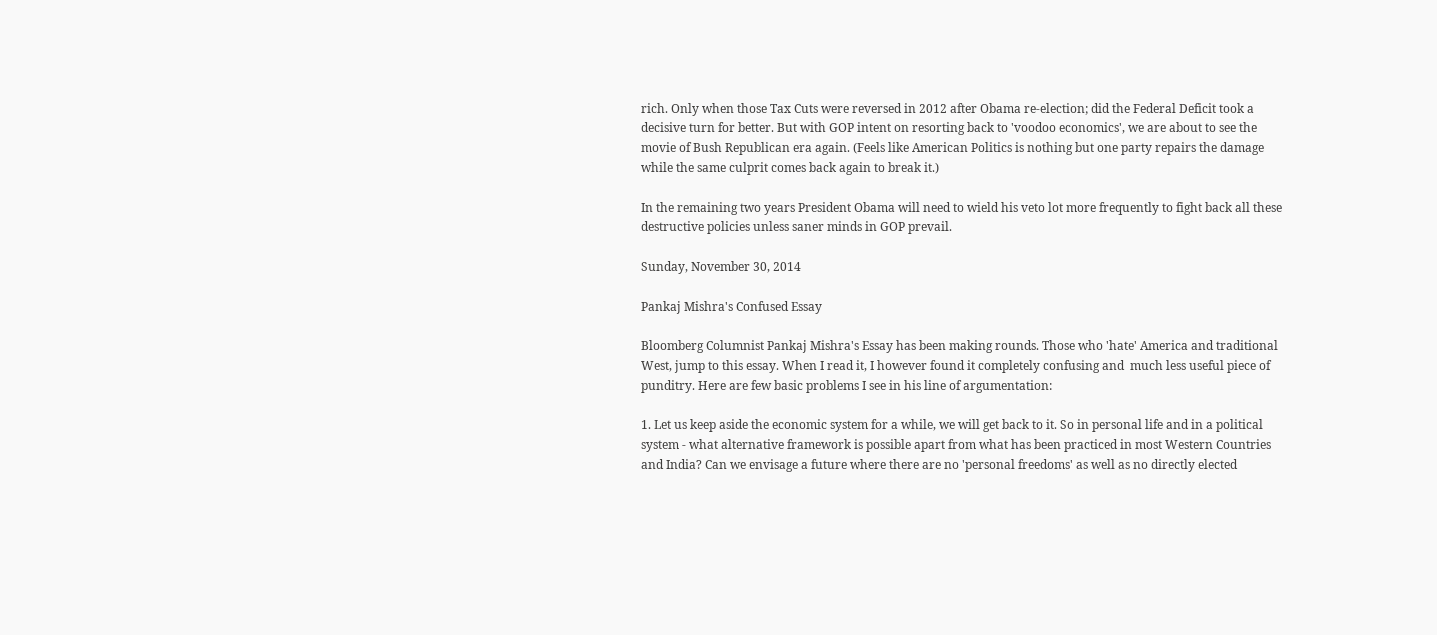rich. Only when those Tax Cuts were reversed in 2012 after Obama re-election; did the Federal Deficit took a decisive turn for better. But with GOP intent on resorting back to 'voodoo economics', we are about to see the movie of Bush Republican era again. (Feels like American Politics is nothing but one party repairs the damage while the same culprit comes back again to break it.)

In the remaining two years President Obama will need to wield his veto lot more frequently to fight back all these destructive policies unless saner minds in GOP prevail.

Sunday, November 30, 2014

Pankaj Mishra's Confused Essay

Bloomberg Columnist Pankaj Mishra's Essay has been making rounds. Those who 'hate' America and traditional West, jump to this essay. When I read it, I however found it completely confusing and  much less useful piece of punditry. Here are few basic problems I see in his line of argumentation:

1. Let us keep aside the economic system for a while, we will get back to it. So in personal life and in a political system - what alternative framework is possible apart from what has been practiced in most Western Countries and India? Can we envisage a future where there are no 'personal freedoms' as well as no directly elected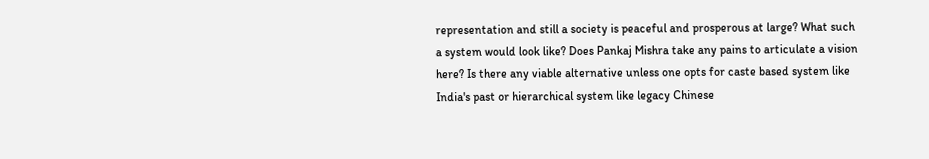representation and still a society is peaceful and prosperous at large? What such a system would look like? Does Pankaj Mishra take any pains to articulate a vision here? Is there any viable alternative unless one opts for caste based system like India's past or hierarchical system like legacy Chinese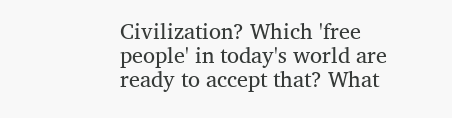Civilization? Which 'free people' in today's world are ready to accept that? What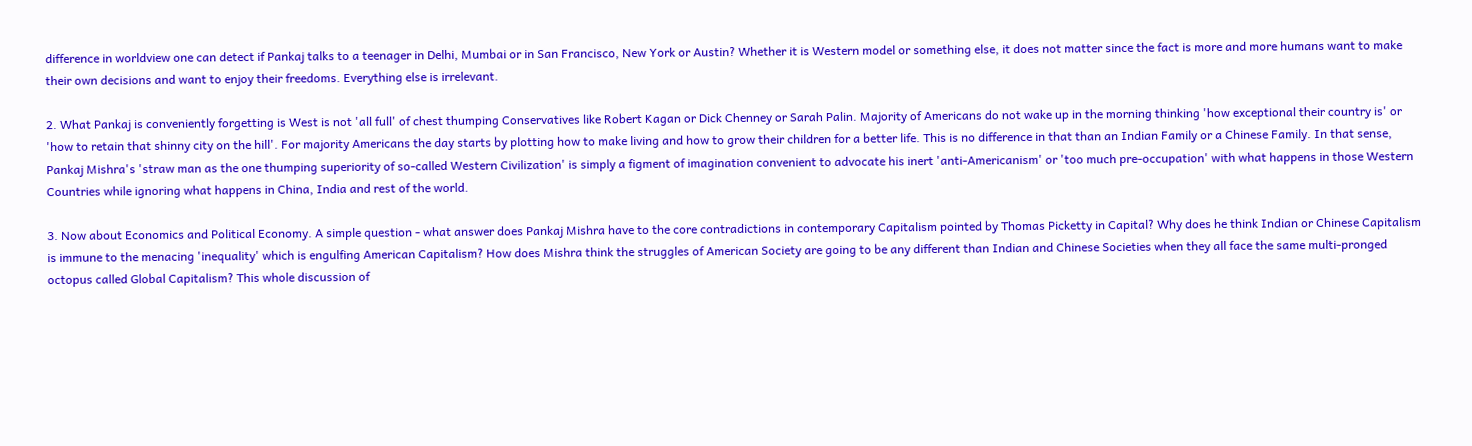difference in worldview one can detect if Pankaj talks to a teenager in Delhi, Mumbai or in San Francisco, New York or Austin? Whether it is Western model or something else, it does not matter since the fact is more and more humans want to make their own decisions and want to enjoy their freedoms. Everything else is irrelevant.

2. What Pankaj is conveniently forgetting is West is not 'all full' of chest thumping Conservatives like Robert Kagan or Dick Chenney or Sarah Palin. Majority of Americans do not wake up in the morning thinking 'how exceptional their country is' or 'how to retain that shinny city on the hill'. For majority Americans the day starts by plotting how to make living and how to grow their children for a better life. This is no difference in that than an Indian Family or a Chinese Family. In that sense, Pankaj Mishra's 'straw man as the one thumping superiority of so-called Western Civilization' is simply a figment of imagination convenient to advocate his inert 'anti-Americanism' or 'too much pre-occupation' with what happens in those Western Countries while ignoring what happens in China, India and rest of the world.

3. Now about Economics and Political Economy. A simple question - what answer does Pankaj Mishra have to the core contradictions in contemporary Capitalism pointed by Thomas Picketty in Capital? Why does he think Indian or Chinese Capitalism is immune to the menacing 'inequality' which is engulfing American Capitalism? How does Mishra think the struggles of American Society are going to be any different than Indian and Chinese Societies when they all face the same multi-pronged octopus called Global Capitalism? This whole discussion of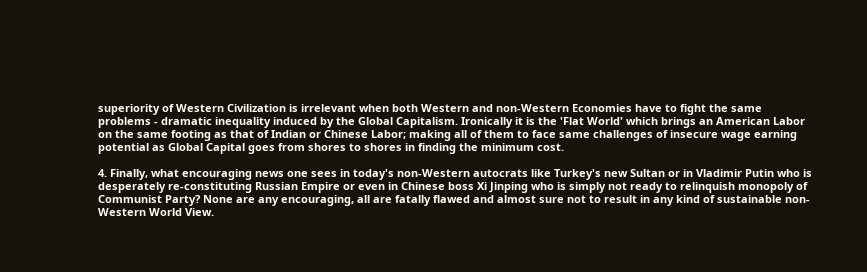superiority of Western Civilization is irrelevant when both Western and non-Western Economies have to fight the same problems - dramatic inequality induced by the Global Capitalism. Ironically it is the 'Flat World' which brings an American Labor on the same footing as that of Indian or Chinese Labor; making all of them to face same challenges of insecure wage earning potential as Global Capital goes from shores to shores in finding the minimum cost.

4. Finally, what encouraging news one sees in today's non-Western autocrats like Turkey's new Sultan or in Vladimir Putin who is desperately re-constituting Russian Empire or even in Chinese boss Xi Jinping who is simply not ready to relinquish monopoly of Communist Party? None are any encouraging, all are fatally flawed and almost sure not to result in any kind of sustainable non-Western World View.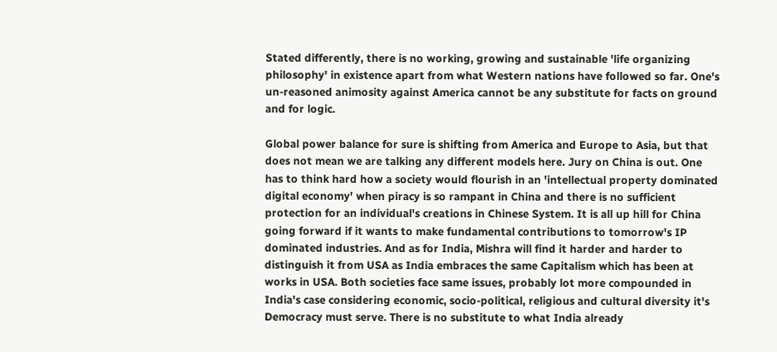Stated differently, there is no working, growing and sustainable 'life organizing philosophy' in existence apart from what Western nations have followed so far. One's un-reasoned animosity against America cannot be any substitute for facts on ground and for logic.

Global power balance for sure is shifting from America and Europe to Asia, but that does not mean we are talking any different models here. Jury on China is out. One has to think hard how a society would flourish in an 'intellectual property dominated digital economy' when piracy is so rampant in China and there is no sufficient protection for an individual's creations in Chinese System. It is all up hill for China going forward if it wants to make fundamental contributions to tomorrow's IP dominated industries. And as for India, Mishra will find it harder and harder to distinguish it from USA as India embraces the same Capitalism which has been at works in USA. Both societies face same issues, probably lot more compounded in India's case considering economic, socio-political, religious and cultural diversity it's Democracy must serve. There is no substitute to what India already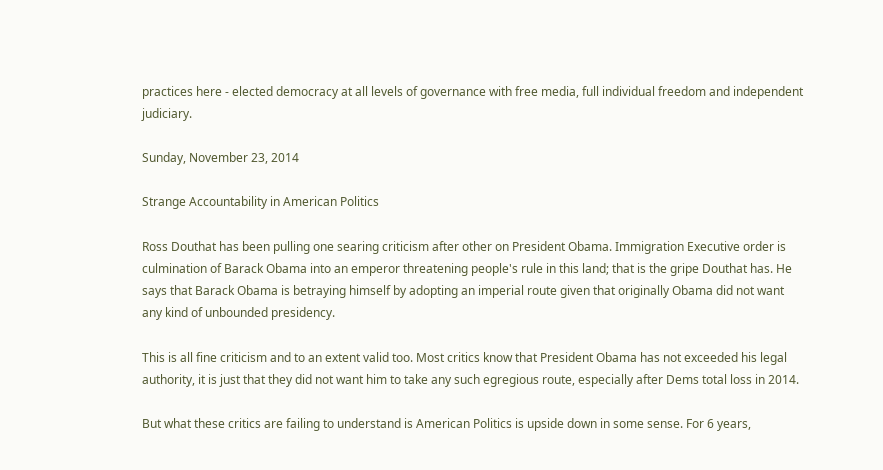practices here - elected democracy at all levels of governance with free media, full individual freedom and independent judiciary.

Sunday, November 23, 2014

Strange Accountability in American Politics

Ross Douthat has been pulling one searing criticism after other on President Obama. Immigration Executive order is culmination of Barack Obama into an emperor threatening people's rule in this land; that is the gripe Douthat has. He says that Barack Obama is betraying himself by adopting an imperial route given that originally Obama did not want any kind of unbounded presidency.

This is all fine criticism and to an extent valid too. Most critics know that President Obama has not exceeded his legal authority, it is just that they did not want him to take any such egregious route, especially after Dems total loss in 2014.

But what these critics are failing to understand is American Politics is upside down in some sense. For 6 years,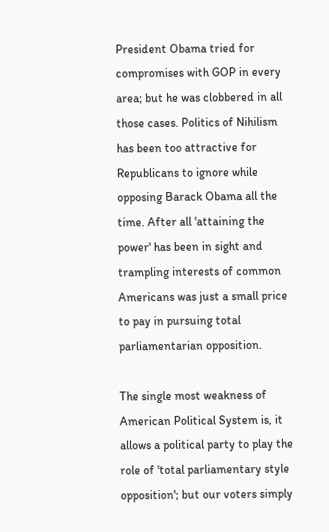President Obama tried for compromises with GOP in every area; but he was clobbered in all those cases. Politics of Nihilism has been too attractive for Republicans to ignore while opposing Barack Obama all the time. After all 'attaining the power' has been in sight and trampling interests of common Americans was just a small price to pay in pursuing total parliamentarian opposition.

The single most weakness of American Political System is, it allows a political party to play the role of 'total parliamentary style opposition'; but our voters simply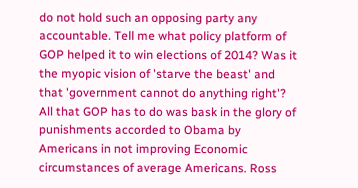do not hold such an opposing party any accountable. Tell me what policy platform of GOP helped it to win elections of 2014? Was it the myopic vision of 'starve the beast' and that 'government cannot do anything right'? All that GOP has to do was bask in the glory of punishments accorded to Obama by Americans in not improving Economic circumstances of average Americans. Ross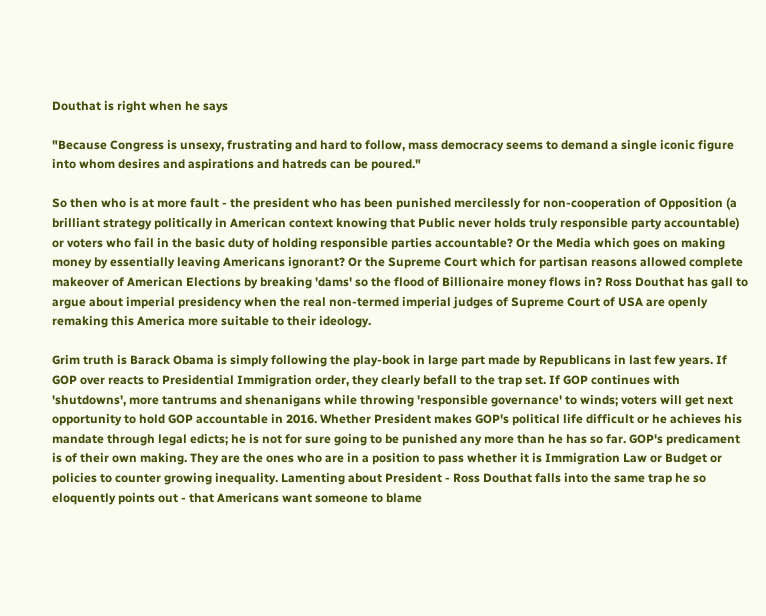Douthat is right when he says

"Because Congress is unsexy, frustrating and hard to follow, mass democracy seems to demand a single iconic figure into whom desires and aspirations and hatreds can be poured."

So then who is at more fault - the president who has been punished mercilessly for non-cooperation of Opposition (a brilliant strategy politically in American context knowing that Public never holds truly responsible party accountable) or voters who fail in the basic duty of holding responsible parties accountable? Or the Media which goes on making money by essentially leaving Americans ignorant? Or the Supreme Court which for partisan reasons allowed complete makeover of American Elections by breaking 'dams' so the flood of Billionaire money flows in? Ross Douthat has gall to argue about imperial presidency when the real non-termed imperial judges of Supreme Court of USA are openly remaking this America more suitable to their ideology.

Grim truth is Barack Obama is simply following the play-book in large part made by Republicans in last few years. If GOP over reacts to Presidential Immigration order, they clearly befall to the trap set. If GOP continues with 'shutdowns', more tantrums and shenanigans while throwing 'responsible governance' to winds; voters will get next opportunity to hold GOP accountable in 2016. Whether President makes GOP's political life difficult or he achieves his mandate through legal edicts; he is not for sure going to be punished any more than he has so far. GOP's predicament is of their own making. They are the ones who are in a position to pass whether it is Immigration Law or Budget or policies to counter growing inequality. Lamenting about President - Ross Douthat falls into the same trap he so eloquently points out - that Americans want someone to blame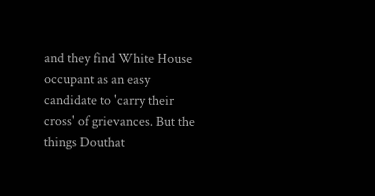and they find White House occupant as an easy candidate to 'carry their cross' of grievances. But the things Douthat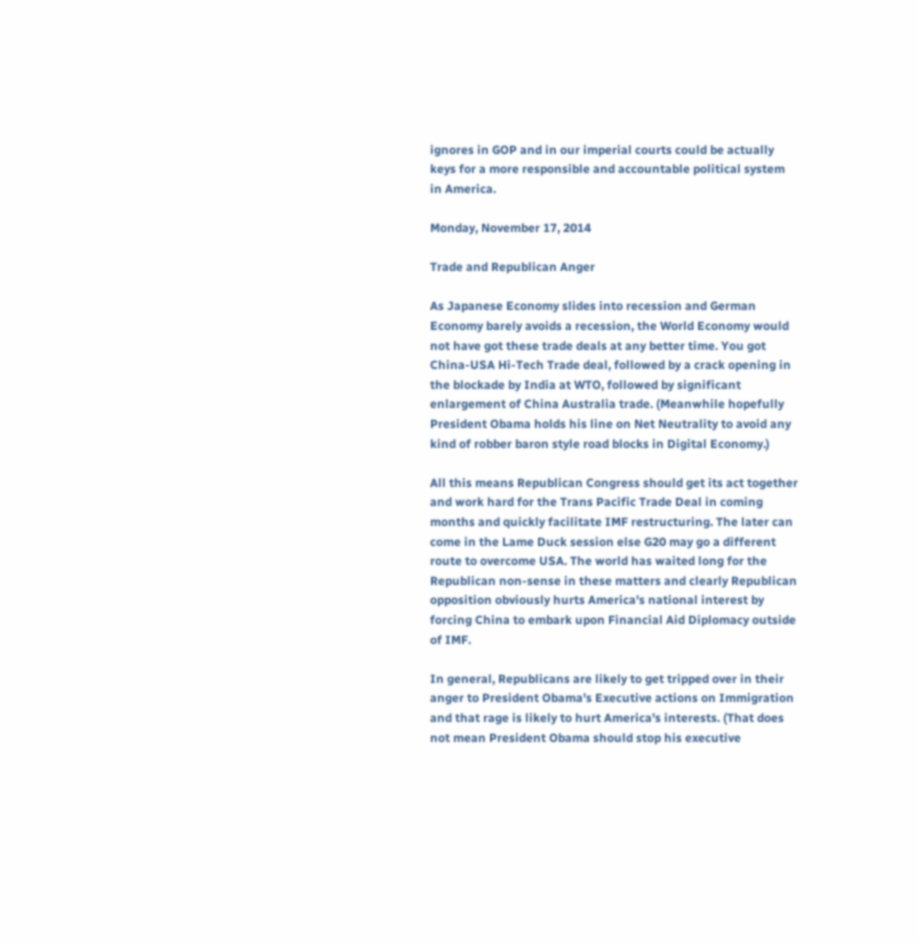ignores in GOP and in our imperial courts could be actually keys for a more responsible and accountable political system in America.

Monday, November 17, 2014

Trade and Republican Anger

As Japanese Economy slides into recession and German Economy barely avoids a recession, the World Economy would not have got these trade deals at any better time. You got China-USA Hi-Tech Trade deal, followed by a crack opening in the blockade by India at WTO, followed by significant enlargement of China Australia trade. (Meanwhile hopefully President Obama holds his line on Net Neutrality to avoid any kind of robber baron style road blocks in Digital Economy.)

All this means Republican Congress should get its act together and work hard for the Trans Pacific Trade Deal in coming months and quickly facilitate IMF restructuring. The later can come in the Lame Duck session else G20 may go a different route to overcome USA. The world has waited long for the Republican non-sense in these matters and clearly Republican opposition obviously hurts America's national interest by forcing China to embark upon Financial Aid Diplomacy outside of IMF.

In general, Republicans are likely to get tripped over in their anger to President Obama's Executive actions on Immigration and that rage is likely to hurt America's interests. (That does not mean President Obama should stop his executive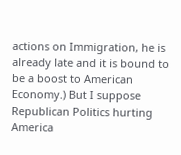actions on Immigration, he is already late and it is bound to be a boost to American Economy.) But I suppose Republican Politics hurting America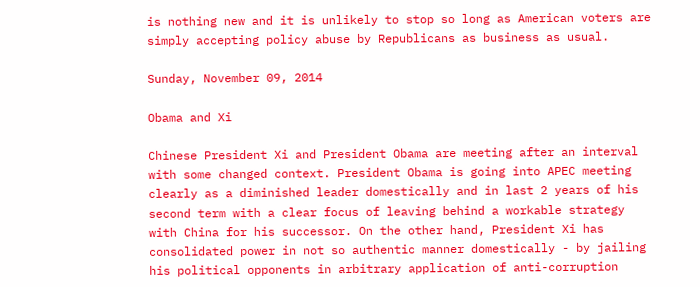is nothing new and it is unlikely to stop so long as American voters are simply accepting policy abuse by Republicans as business as usual.

Sunday, November 09, 2014

Obama and Xi

Chinese President Xi and President Obama are meeting after an interval with some changed context. President Obama is going into APEC meeting clearly as a diminished leader domestically and in last 2 years of his second term with a clear focus of leaving behind a workable strategy with China for his successor. On the other hand, President Xi has consolidated power in not so authentic manner domestically - by jailing his political opponents in arbitrary application of anti-corruption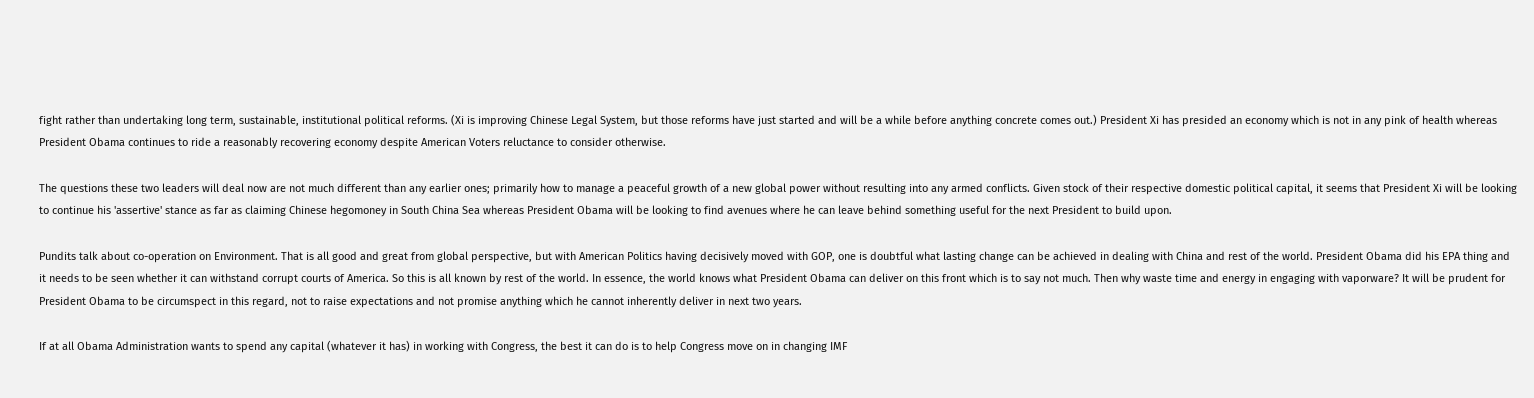fight rather than undertaking long term, sustainable, institutional political reforms. (Xi is improving Chinese Legal System, but those reforms have just started and will be a while before anything concrete comes out.) President Xi has presided an economy which is not in any pink of health whereas President Obama continues to ride a reasonably recovering economy despite American Voters reluctance to consider otherwise.

The questions these two leaders will deal now are not much different than any earlier ones; primarily how to manage a peaceful growth of a new global power without resulting into any armed conflicts. Given stock of their respective domestic political capital, it seems that President Xi will be looking to continue his 'assertive' stance as far as claiming Chinese hegomoney in South China Sea whereas President Obama will be looking to find avenues where he can leave behind something useful for the next President to build upon.

Pundits talk about co-operation on Environment. That is all good and great from global perspective, but with American Politics having decisively moved with GOP, one is doubtful what lasting change can be achieved in dealing with China and rest of the world. President Obama did his EPA thing and it needs to be seen whether it can withstand corrupt courts of America. So this is all known by rest of the world. In essence, the world knows what President Obama can deliver on this front which is to say not much. Then why waste time and energy in engaging with vaporware? It will be prudent for President Obama to be circumspect in this regard, not to raise expectations and not promise anything which he cannot inherently deliver in next two years.

If at all Obama Administration wants to spend any capital (whatever it has) in working with Congress, the best it can do is to help Congress move on in changing IMF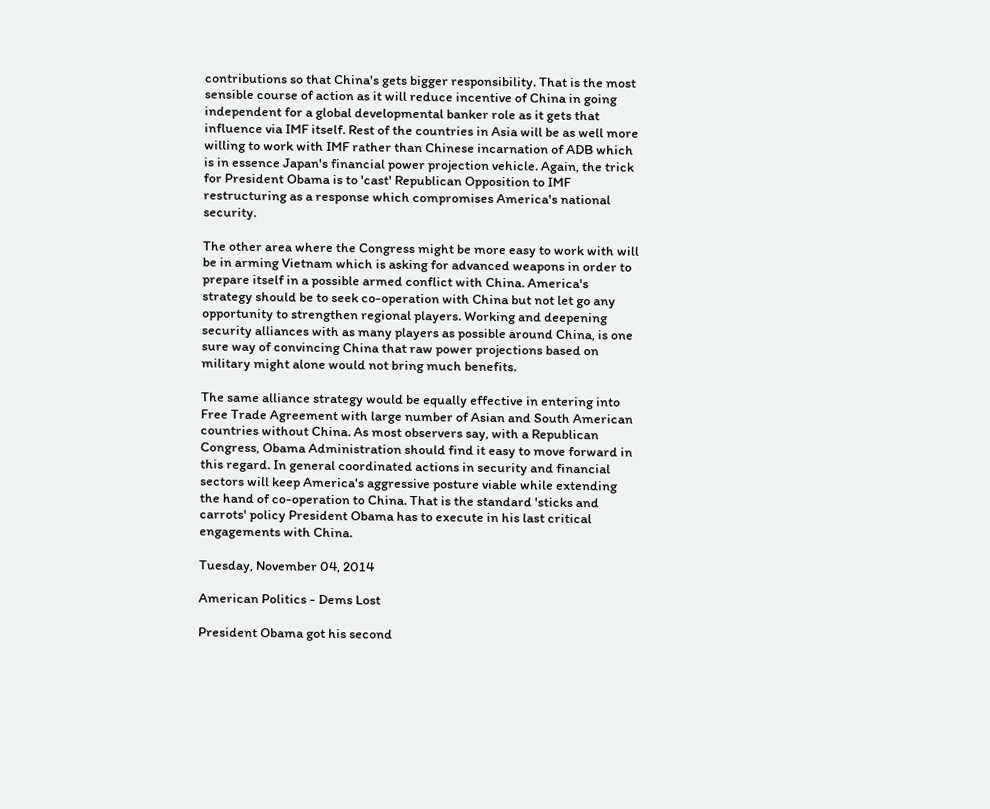contributions so that China's gets bigger responsibility. That is the most sensible course of action as it will reduce incentive of China in going independent for a global developmental banker role as it gets that influence via IMF itself. Rest of the countries in Asia will be as well more willing to work with IMF rather than Chinese incarnation of ADB which is in essence Japan's financial power projection vehicle. Again, the trick for President Obama is to 'cast' Republican Opposition to IMF restructuring as a response which compromises America's national security.

The other area where the Congress might be more easy to work with will be in arming Vietnam which is asking for advanced weapons in order to prepare itself in a possible armed conflict with China. America's strategy should be to seek co-operation with China but not let go any opportunity to strengthen regional players. Working and deepening security alliances with as many players as possible around China, is one sure way of convincing China that raw power projections based on military might alone would not bring much benefits.

The same alliance strategy would be equally effective in entering into Free Trade Agreement with large number of Asian and South American countries without China. As most observers say, with a Republican Congress, Obama Administration should find it easy to move forward in this regard. In general coordinated actions in security and financial sectors will keep America's aggressive posture viable while extending the hand of co-operation to China. That is the standard 'sticks and carrots' policy President Obama has to execute in his last critical engagements with China.

Tuesday, November 04, 2014

American Politics - Dems Lost

President Obama got his second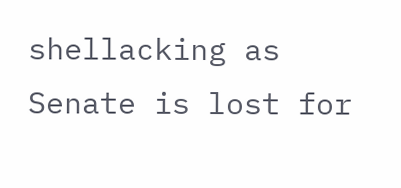shellacking as Senate is lost for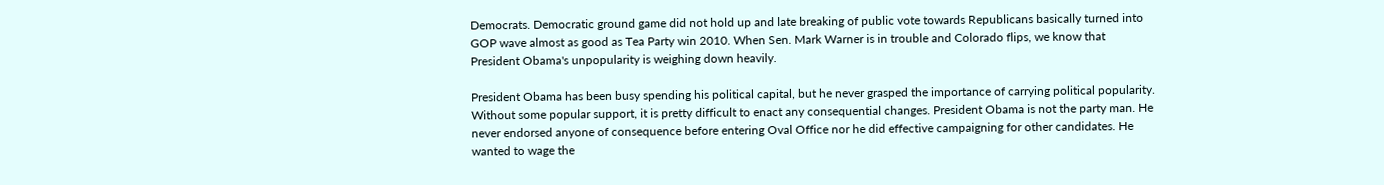Democrats. Democratic ground game did not hold up and late breaking of public vote towards Republicans basically turned into GOP wave almost as good as Tea Party win 2010. When Sen. Mark Warner is in trouble and Colorado flips, we know that President Obama's unpopularity is weighing down heavily.

President Obama has been busy spending his political capital, but he never grasped the importance of carrying political popularity. Without some popular support, it is pretty difficult to enact any consequential changes. President Obama is not the party man. He never endorsed anyone of consequence before entering Oval Office nor he did effective campaigning for other candidates. He wanted to wage the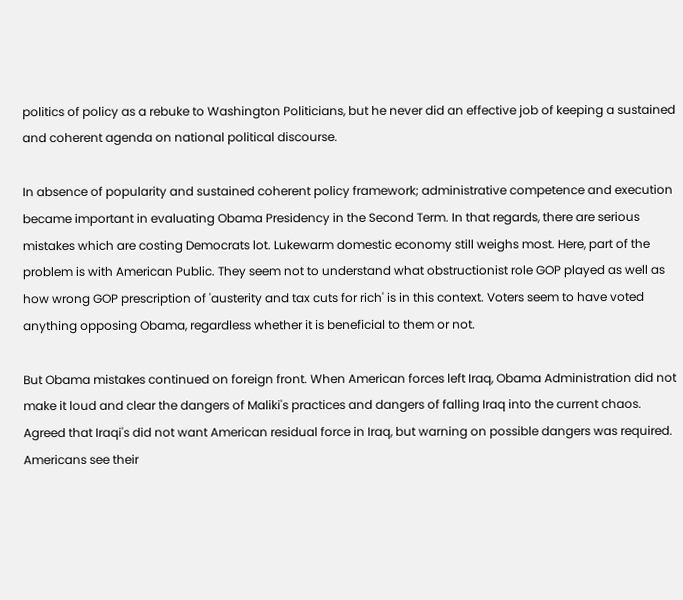politics of policy as a rebuke to Washington Politicians, but he never did an effective job of keeping a sustained and coherent agenda on national political discourse.

In absence of popularity and sustained coherent policy framework; administrative competence and execution became important in evaluating Obama Presidency in the Second Term. In that regards, there are serious mistakes which are costing Democrats lot. Lukewarm domestic economy still weighs most. Here, part of the problem is with American Public. They seem not to understand what obstructionist role GOP played as well as how wrong GOP prescription of 'austerity and tax cuts for rich' is in this context. Voters seem to have voted anything opposing Obama, regardless whether it is beneficial to them or not.

But Obama mistakes continued on foreign front. When American forces left Iraq, Obama Administration did not make it loud and clear the dangers of Maliki's practices and dangers of falling Iraq into the current chaos. Agreed that Iraqi's did not want American residual force in Iraq, but warning on possible dangers was required. Americans see their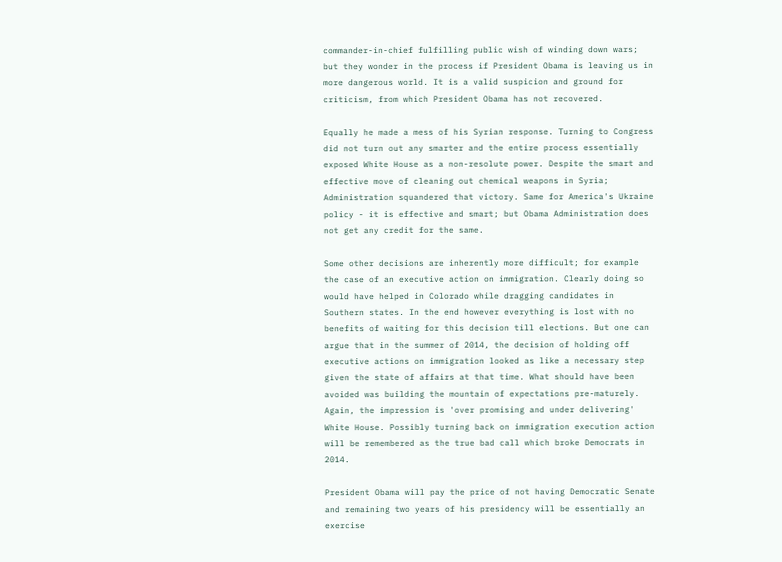commander-in-chief fulfilling public wish of winding down wars; but they wonder in the process if President Obama is leaving us in more dangerous world. It is a valid suspicion and ground for criticism, from which President Obama has not recovered.

Equally he made a mess of his Syrian response. Turning to Congress did not turn out any smarter and the entire process essentially exposed White House as a non-resolute power. Despite the smart and effective move of cleaning out chemical weapons in Syria; Administration squandered that victory. Same for America's Ukraine policy - it is effective and smart; but Obama Administration does not get any credit for the same.

Some other decisions are inherently more difficult; for example the case of an executive action on immigration. Clearly doing so would have helped in Colorado while dragging candidates in Southern states. In the end however everything is lost with no benefits of waiting for this decision till elections. But one can argue that in the summer of 2014, the decision of holding off executive actions on immigration looked as like a necessary step given the state of affairs at that time. What should have been avoided was building the mountain of expectations pre-maturely. Again, the impression is 'over promising and under delivering' White House. Possibly turning back on immigration execution action will be remembered as the true bad call which broke Democrats in 2014.

President Obama will pay the price of not having Democratic Senate and remaining two years of his presidency will be essentially an exercise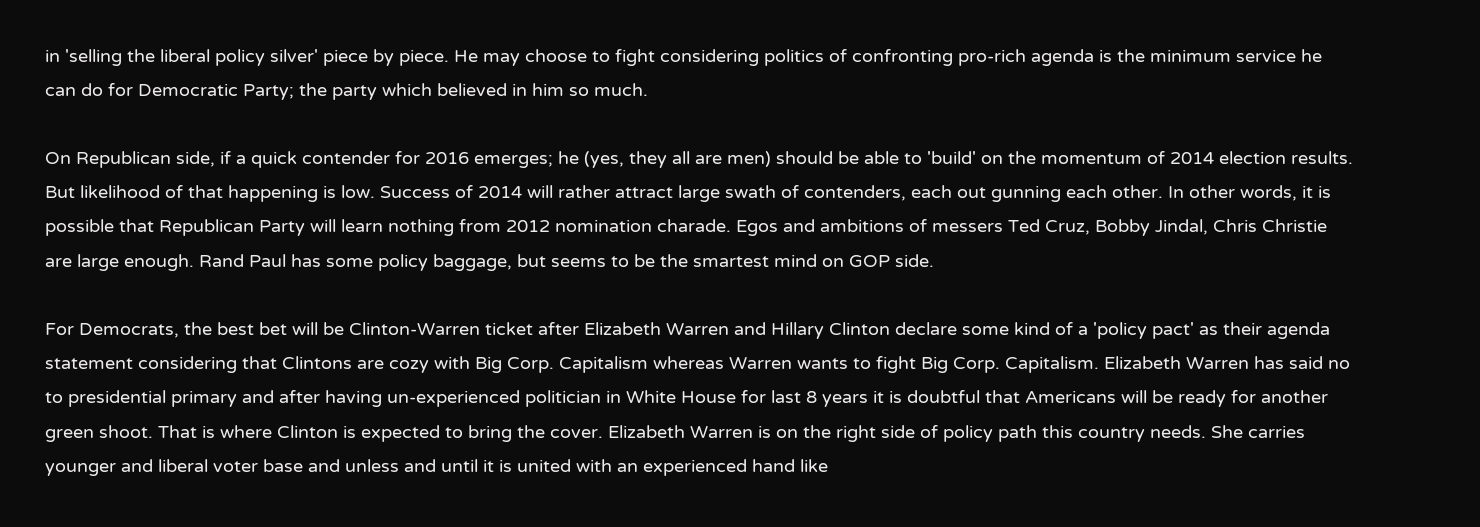in 'selling the liberal policy silver' piece by piece. He may choose to fight considering politics of confronting pro-rich agenda is the minimum service he can do for Democratic Party; the party which believed in him so much.

On Republican side, if a quick contender for 2016 emerges; he (yes, they all are men) should be able to 'build' on the momentum of 2014 election results. But likelihood of that happening is low. Success of 2014 will rather attract large swath of contenders, each out gunning each other. In other words, it is  possible that Republican Party will learn nothing from 2012 nomination charade. Egos and ambitions of messers Ted Cruz, Bobby Jindal, Chris Christie are large enough. Rand Paul has some policy baggage, but seems to be the smartest mind on GOP side.

For Democrats, the best bet will be Clinton-Warren ticket after Elizabeth Warren and Hillary Clinton declare some kind of a 'policy pact' as their agenda statement considering that Clintons are cozy with Big Corp. Capitalism whereas Warren wants to fight Big Corp. Capitalism. Elizabeth Warren has said no to presidential primary and after having un-experienced politician in White House for last 8 years it is doubtful that Americans will be ready for another green shoot. That is where Clinton is expected to bring the cover. Elizabeth Warren is on the right side of policy path this country needs. She carries younger and liberal voter base and unless and until it is united with an experienced hand like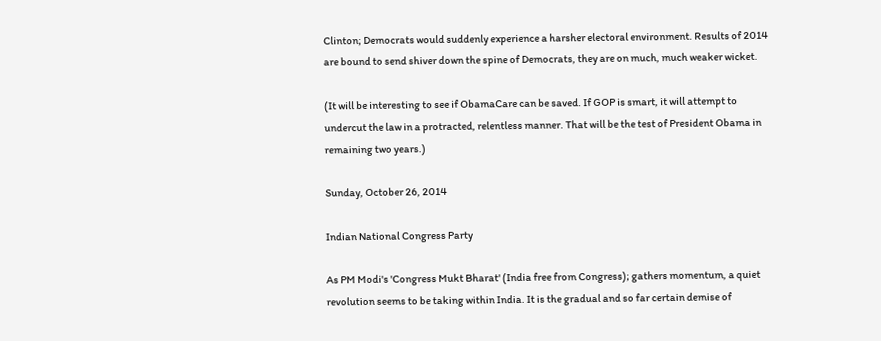Clinton; Democrats would suddenly experience a harsher electoral environment. Results of 2014 are bound to send shiver down the spine of Democrats, they are on much, much weaker wicket.

(It will be interesting to see if ObamaCare can be saved. If GOP is smart, it will attempt to undercut the law in a protracted, relentless manner. That will be the test of President Obama in remaining two years.)

Sunday, October 26, 2014

Indian National Congress Party

As PM Modi's 'Congress Mukt Bharat' (India free from Congress); gathers momentum, a quiet revolution seems to be taking within India. It is the gradual and so far certain demise of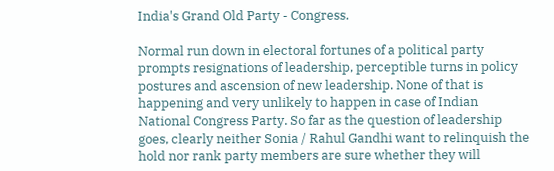India's Grand Old Party - Congress.

Normal run down in electoral fortunes of a political party prompts resignations of leadership, perceptible turns in policy postures and ascension of new leadership. None of that is happening and very unlikely to happen in case of Indian National Congress Party. So far as the question of leadership goes, clearly neither Sonia / Rahul Gandhi want to relinquish the hold nor rank party members are sure whether they will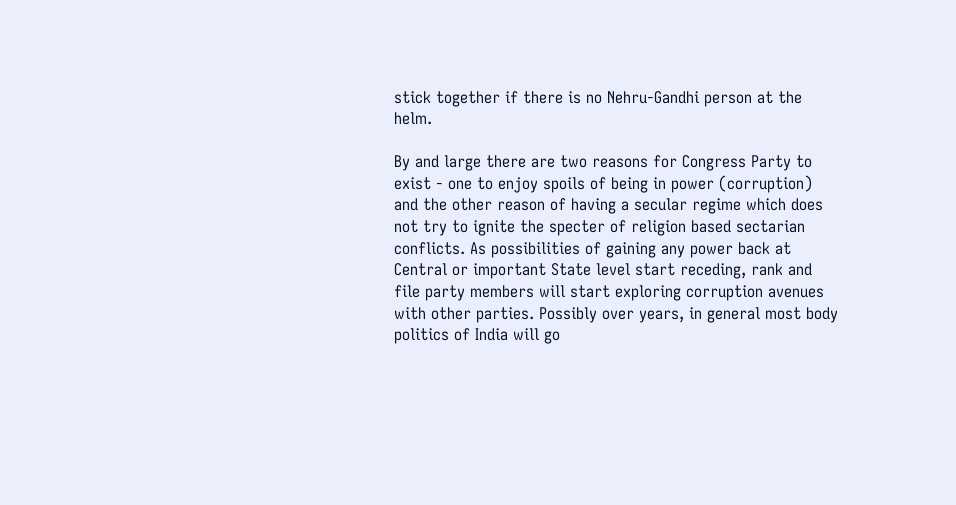stick together if there is no Nehru-Gandhi person at the helm.

By and large there are two reasons for Congress Party to exist - one to enjoy spoils of being in power (corruption) and the other reason of having a secular regime which does not try to ignite the specter of religion based sectarian conflicts. As possibilities of gaining any power back at Central or important State level start receding, rank and file party members will start exploring corruption avenues with other parties. Possibly over years, in general most body politics of India will go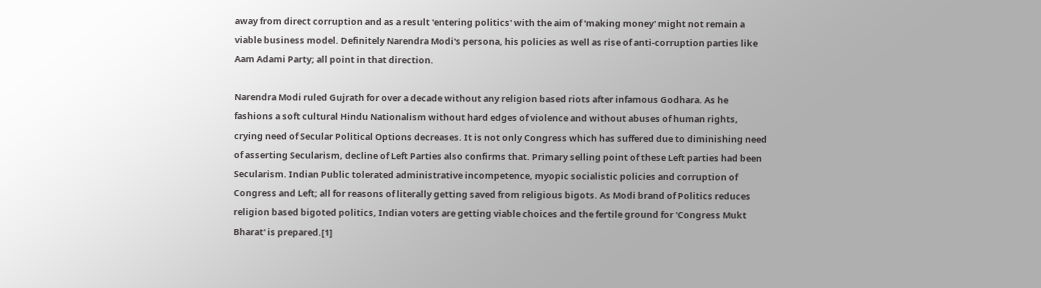away from direct corruption and as a result 'entering politics' with the aim of 'making money' might not remain a viable business model. Definitely Narendra Modi's persona, his policies as well as rise of anti-corruption parties like Aam Adami Party; all point in that direction.

Narendra Modi ruled Gujrath for over a decade without any religion based riots after infamous Godhara. As he fashions a soft cultural Hindu Nationalism without hard edges of violence and without abuses of human rights, crying need of Secular Political Options decreases. It is not only Congress which has suffered due to diminishing need of asserting Secularism, decline of Left Parties also confirms that. Primary selling point of these Left parties had been Secularism. Indian Public tolerated administrative incompetence, myopic socialistic policies and corruption of Congress and Left; all for reasons of literally getting saved from religious bigots. As Modi brand of Politics reduces religion based bigoted politics, Indian voters are getting viable choices and the fertile ground for 'Congress Mukt Bharat' is prepared.[1]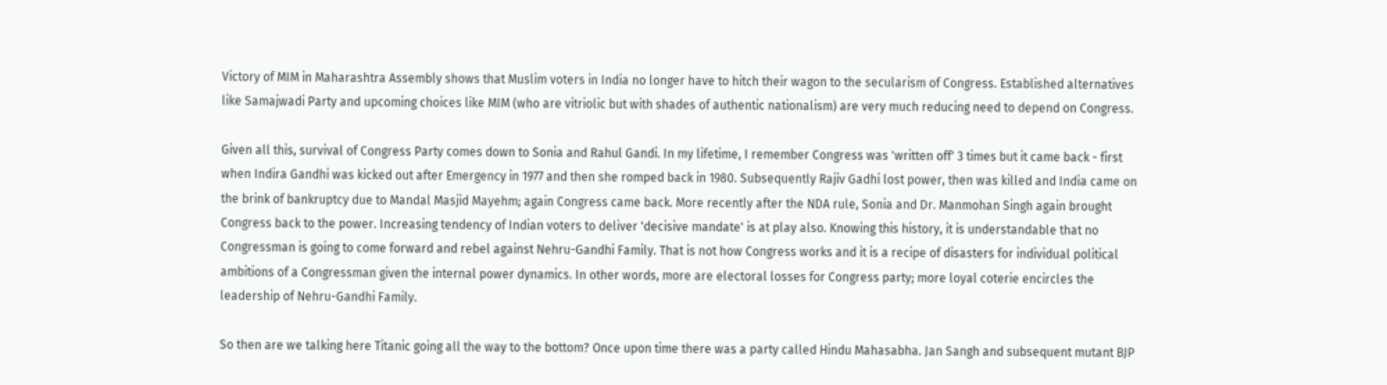Victory of MIM in Maharashtra Assembly shows that Muslim voters in India no longer have to hitch their wagon to the secularism of Congress. Established alternatives like Samajwadi Party and upcoming choices like MIM (who are vitriolic but with shades of authentic nationalism) are very much reducing need to depend on Congress.

Given all this, survival of Congress Party comes down to Sonia and Rahul Gandi. In my lifetime, I remember Congress was 'written off' 3 times but it came back - first when Indira Gandhi was kicked out after Emergency in 1977 and then she romped back in 1980. Subsequently Rajiv Gadhi lost power, then was killed and India came on the brink of bankruptcy due to Mandal Masjid Mayehm; again Congress came back. More recently after the NDA rule, Sonia and Dr. Manmohan Singh again brought Congress back to the power. Increasing tendency of Indian voters to deliver 'decisive mandate' is at play also. Knowing this history, it is understandable that no Congressman is going to come forward and rebel against Nehru-Gandhi Family. That is not how Congress works and it is a recipe of disasters for individual political ambitions of a Congressman given the internal power dynamics. In other words, more are electoral losses for Congress party; more loyal coterie encircles the leadership of Nehru-Gandhi Family.

So then are we talking here Titanic going all the way to the bottom? Once upon time there was a party called Hindu Mahasabha. Jan Sangh and subsequent mutant BJP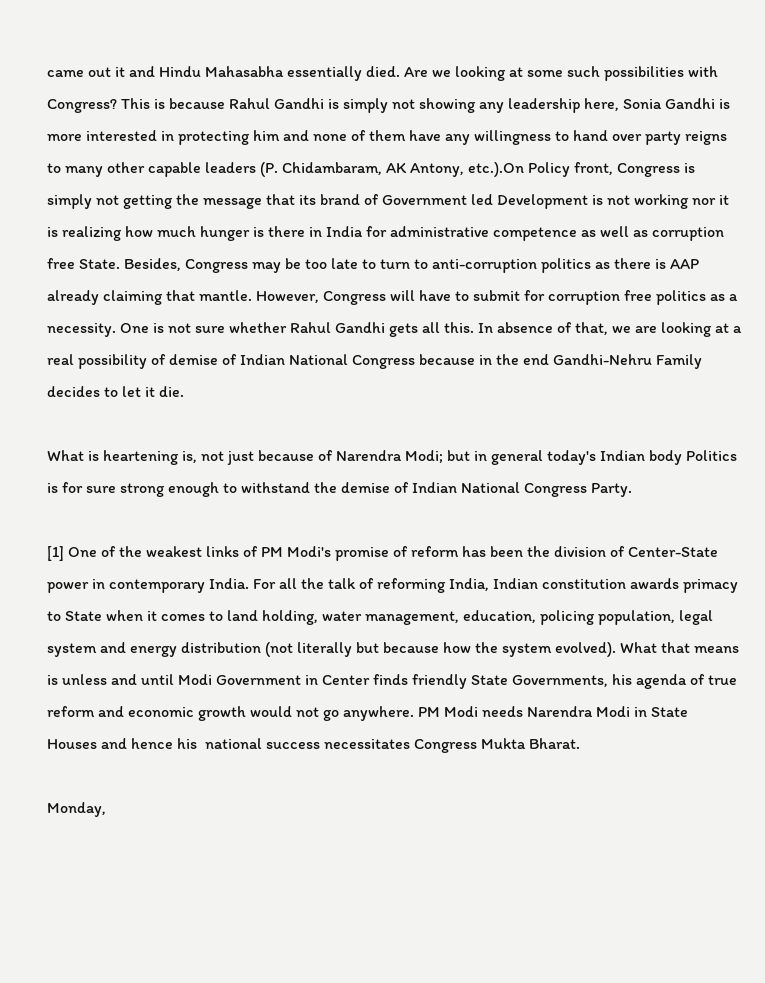came out it and Hindu Mahasabha essentially died. Are we looking at some such possibilities with Congress? This is because Rahul Gandhi is simply not showing any leadership here, Sonia Gandhi is more interested in protecting him and none of them have any willingness to hand over party reigns to many other capable leaders (P. Chidambaram, AK Antony, etc.).On Policy front, Congress is simply not getting the message that its brand of Government led Development is not working nor it is realizing how much hunger is there in India for administrative competence as well as corruption free State. Besides, Congress may be too late to turn to anti-corruption politics as there is AAP already claiming that mantle. However, Congress will have to submit for corruption free politics as a necessity. One is not sure whether Rahul Gandhi gets all this. In absence of that, we are looking at a real possibility of demise of Indian National Congress because in the end Gandhi-Nehru Family decides to let it die.

What is heartening is, not just because of Narendra Modi; but in general today's Indian body Politics is for sure strong enough to withstand the demise of Indian National Congress Party.

[1] One of the weakest links of PM Modi's promise of reform has been the division of Center-State power in contemporary India. For all the talk of reforming India, Indian constitution awards primacy to State when it comes to land holding, water management, education, policing population, legal system and energy distribution (not literally but because how the system evolved). What that means is unless and until Modi Government in Center finds friendly State Governments, his agenda of true reform and economic growth would not go anywhere. PM Modi needs Narendra Modi in State Houses and hence his  national success necessitates Congress Mukta Bharat.

Monday,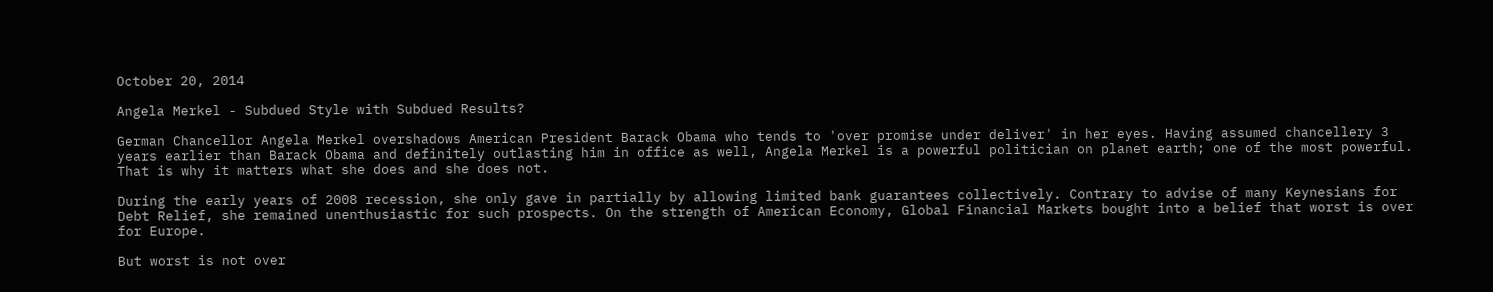October 20, 2014

Angela Merkel - Subdued Style with Subdued Results?

German Chancellor Angela Merkel overshadows American President Barack Obama who tends to 'over promise under deliver' in her eyes. Having assumed chancellery 3 years earlier than Barack Obama and definitely outlasting him in office as well, Angela Merkel is a powerful politician on planet earth; one of the most powerful. That is why it matters what she does and she does not.

During the early years of 2008 recession, she only gave in partially by allowing limited bank guarantees collectively. Contrary to advise of many Keynesians for Debt Relief, she remained unenthusiastic for such prospects. On the strength of American Economy, Global Financial Markets bought into a belief that worst is over for Europe.

But worst is not over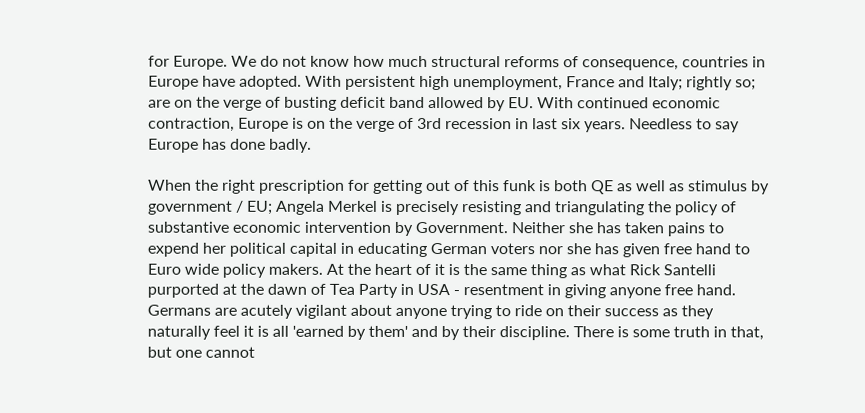for Europe. We do not know how much structural reforms of consequence, countries in Europe have adopted. With persistent high unemployment, France and Italy; rightly so; are on the verge of busting deficit band allowed by EU. With continued economic contraction, Europe is on the verge of 3rd recession in last six years. Needless to say Europe has done badly.

When the right prescription for getting out of this funk is both QE as well as stimulus by government / EU; Angela Merkel is precisely resisting and triangulating the policy of substantive economic intervention by Government. Neither she has taken pains to expend her political capital in educating German voters nor she has given free hand to Euro wide policy makers. At the heart of it is the same thing as what Rick Santelli purported at the dawn of Tea Party in USA - resentment in giving anyone free hand. Germans are acutely vigilant about anyone trying to ride on their success as they naturally feel it is all 'earned by them' and by their discipline. There is some truth in that, but one cannot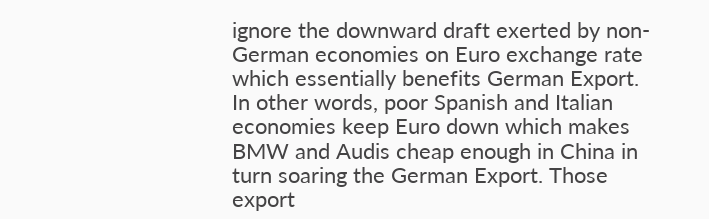ignore the downward draft exerted by non-German economies on Euro exchange rate which essentially benefits German Export. In other words, poor Spanish and Italian economies keep Euro down which makes BMW and Audis cheap enough in China in turn soaring the German Export. Those export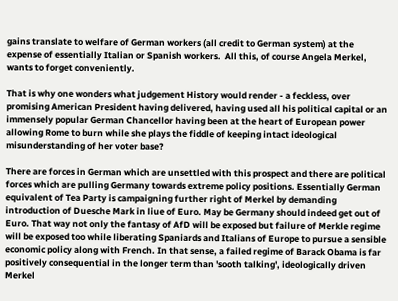gains translate to welfare of German workers (all credit to German system) at the expense of essentially Italian or Spanish workers.  All this, of course Angela Merkel, wants to forget conveniently.

That is why one wonders what judgement History would render - a feckless, over promising American President having delivered, having used all his political capital or an immensely popular German Chancellor having been at the heart of European power allowing Rome to burn while she plays the fiddle of keeping intact ideological misunderstanding of her voter base?

There are forces in German which are unsettled with this prospect and there are political forces which are pulling Germany towards extreme policy positions. Essentially German equivalent of Tea Party is campaigning further right of Merkel by demanding introduction of Duesche Mark in liue of Euro. May be Germany should indeed get out of Euro. That way not only the fantasy of AfD will be exposed but failure of Merkle regime will be exposed too while liberating Spaniards and Italians of Europe to pursue a sensible economic policy along with French. In that sense, a failed regime of Barack Obama is far positively consequential in the longer term than 'sooth talking', ideologically driven Merkel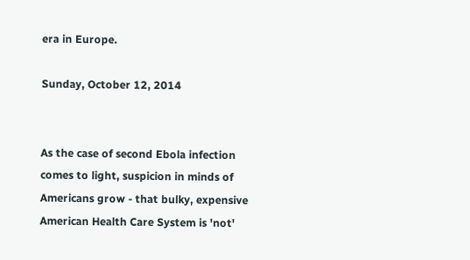era in Europe.

Sunday, October 12, 2014


As the case of second Ebola infection comes to light, suspicion in minds of Americans grow - that bulky, expensive American Health Care System is 'not'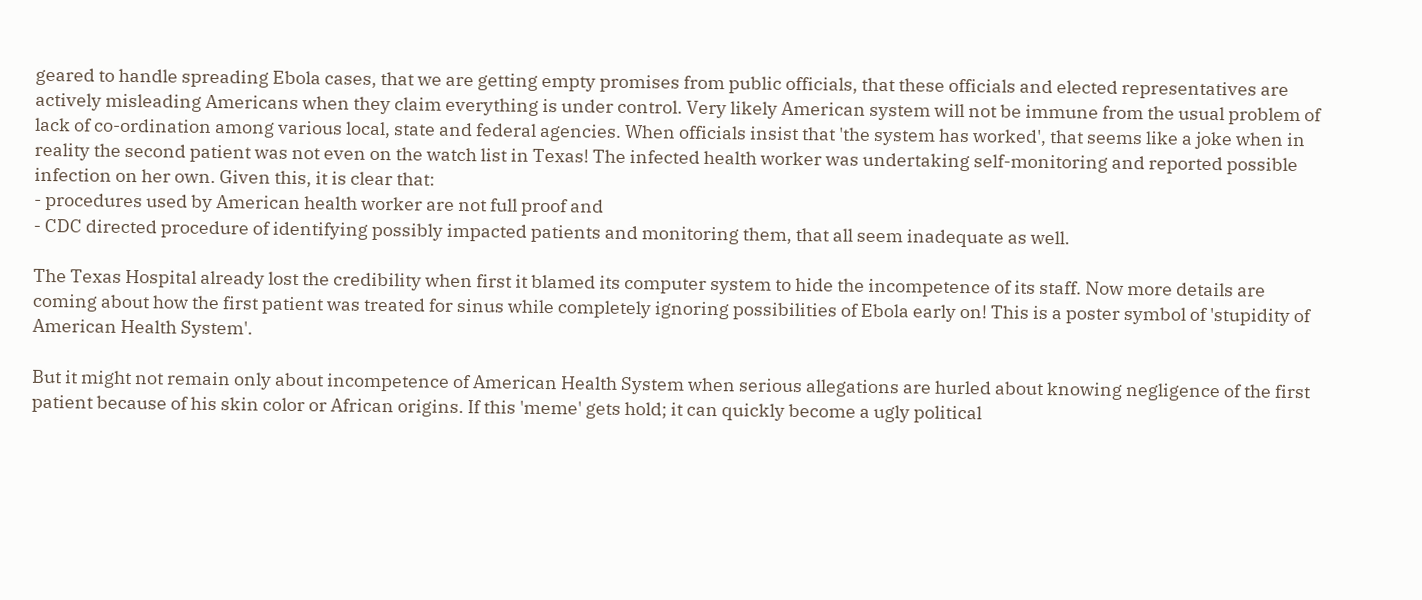geared to handle spreading Ebola cases, that we are getting empty promises from public officials, that these officials and elected representatives are actively misleading Americans when they claim everything is under control. Very likely American system will not be immune from the usual problem of lack of co-ordination among various local, state and federal agencies. When officials insist that 'the system has worked', that seems like a joke when in reality the second patient was not even on the watch list in Texas! The infected health worker was undertaking self-monitoring and reported possible infection on her own. Given this, it is clear that:
- procedures used by American health worker are not full proof and
- CDC directed procedure of identifying possibly impacted patients and monitoring them, that all seem inadequate as well.

The Texas Hospital already lost the credibility when first it blamed its computer system to hide the incompetence of its staff. Now more details are coming about how the first patient was treated for sinus while completely ignoring possibilities of Ebola early on! This is a poster symbol of 'stupidity of American Health System'.

But it might not remain only about incompetence of American Health System when serious allegations are hurled about knowing negligence of the first patient because of his skin color or African origins. If this 'meme' gets hold; it can quickly become a ugly political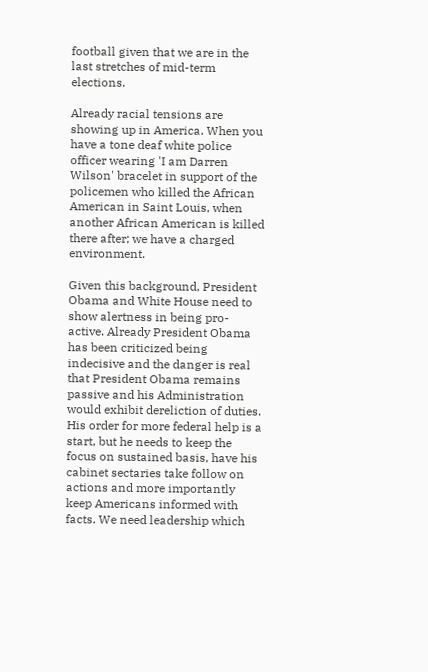football given that we are in the last stretches of mid-term elections.

Already racial tensions are showing up in America. When you have a tone deaf white police officer wearing 'I am Darren Wilson' bracelet in support of the policemen who killed the African American in Saint Louis, when another African American is killed there after; we have a charged environment.

Given this background, President Obama and White House need to show alertness in being pro-active. Already President Obama has been criticized being indecisive and the danger is real that President Obama remains passive and his Administration would exhibit dereliction of duties. His order for more federal help is a start, but he needs to keep the focus on sustained basis, have his cabinet sectaries take follow on actions and more importantly keep Americans informed with facts. We need leadership which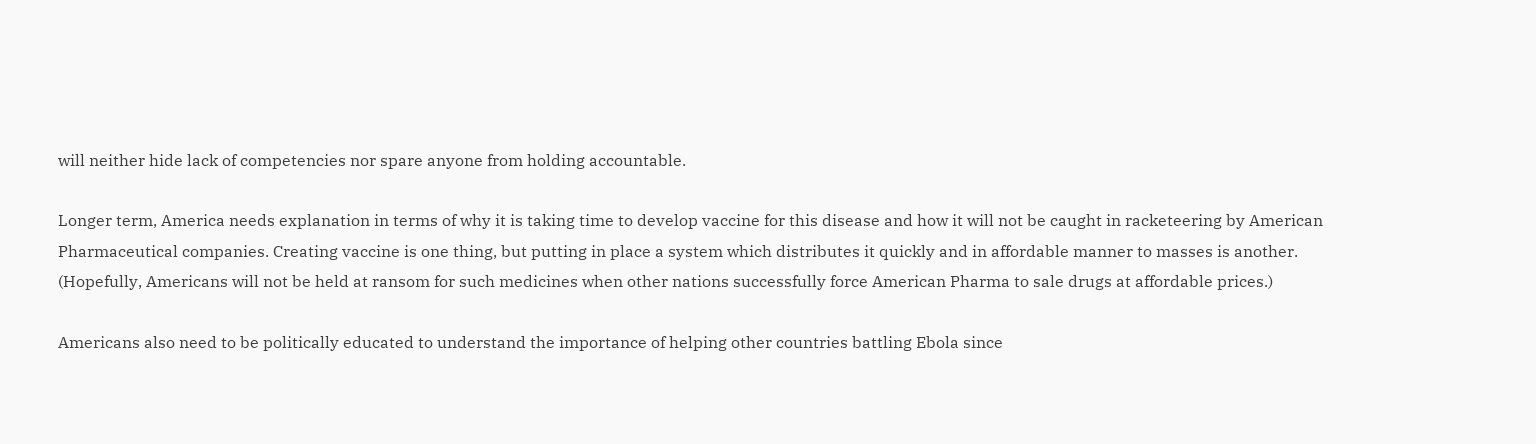will neither hide lack of competencies nor spare anyone from holding accountable.

Longer term, America needs explanation in terms of why it is taking time to develop vaccine for this disease and how it will not be caught in racketeering by American Pharmaceutical companies. Creating vaccine is one thing, but putting in place a system which distributes it quickly and in affordable manner to masses is another. (Hopefully, Americans will not be held at ransom for such medicines when other nations successfully force American Pharma to sale drugs at affordable prices.)

Americans also need to be politically educated to understand the importance of helping other countries battling Ebola since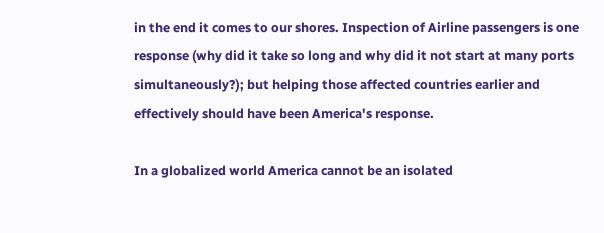in the end it comes to our shores. Inspection of Airline passengers is one response (why did it take so long and why did it not start at many ports simultaneously?); but helping those affected countries earlier and effectively should have been America's response.

In a globalized world America cannot be an isolated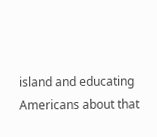island and educating Americans about that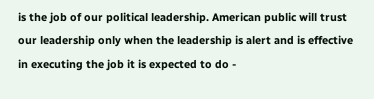is the job of our political leadership. American public will trust our leadership only when the leadership is alert and is effective in executing the job it is expected to do -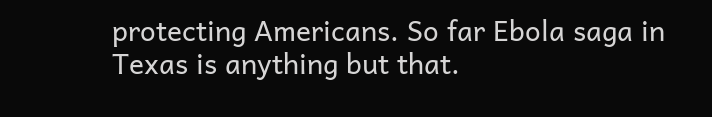protecting Americans. So far Ebola saga in Texas is anything but that.